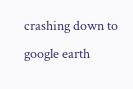crashing down to google earth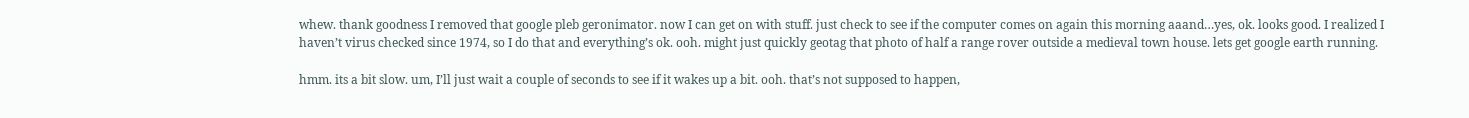whew. thank goodness I removed that google pleb geronimator. now I can get on with stuff. just check to see if the computer comes on again this morning aaand…yes, ok. looks good. I realized I haven’t virus checked since 1974, so I do that and everything’s ok. ooh. might just quickly geotag that photo of half a range rover outside a medieval town house. lets get google earth running.

hmm. its a bit slow. um, I’ll just wait a couple of seconds to see if it wakes up a bit. ooh. that’s not supposed to happen,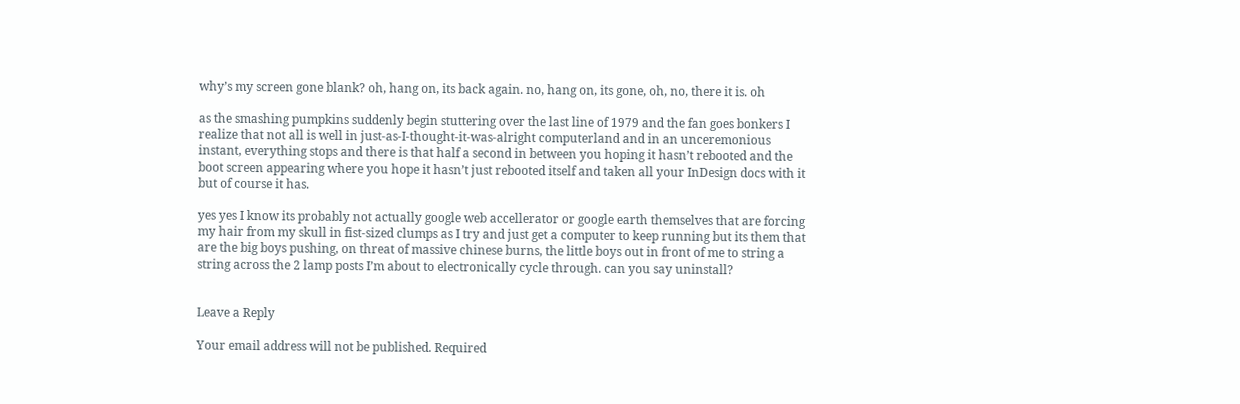why’s my screen gone blank? oh, hang on, its back again. no, hang on, its gone, oh, no, there it is. oh

as the smashing pumpkins suddenly begin stuttering over the last line of 1979 and the fan goes bonkers I realize that not all is well in just-as-I-thought-it-was-alright computerland and in an unceremonious instant, everything stops and there is that half a second in between you hoping it hasn’t rebooted and the boot screen appearing where you hope it hasn’t just rebooted itself and taken all your InDesign docs with it but of course it has.

yes yes I know its probably not actually google web accellerator or google earth themselves that are forcing my hair from my skull in fist-sized clumps as I try and just get a computer to keep running but its them that are the big boys pushing, on threat of massive chinese burns, the little boys out in front of me to string a string across the 2 lamp posts I’m about to electronically cycle through. can you say uninstall?


Leave a Reply

Your email address will not be published. Required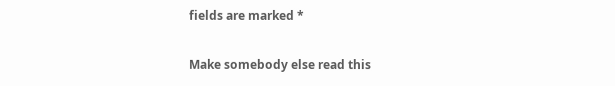fields are marked *

Make somebody else read this